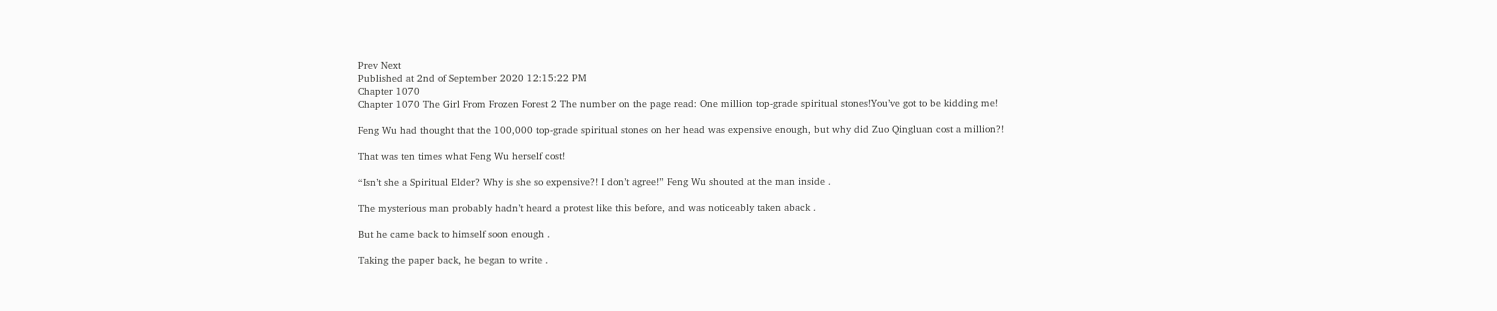Prev Next
Published at 2nd of September 2020 12:15:22 PM
Chapter 1070
Chapter 1070 The Girl From Frozen Forest 2 The number on the page read: One million top-grade spiritual stones!You’ve got to be kidding me!

Feng Wu had thought that the 100,000 top-grade spiritual stones on her head was expensive enough, but why did Zuo Qingluan cost a million?!

That was ten times what Feng Wu herself cost!

“Isn’t she a Spiritual Elder? Why is she so expensive?! I don’t agree!” Feng Wu shouted at the man inside .

The mysterious man probably hadn’t heard a protest like this before, and was noticeably taken aback .

But he came back to himself soon enough .

Taking the paper back, he began to write .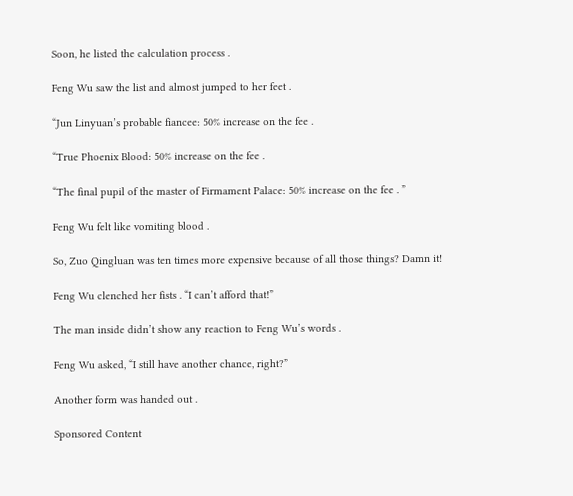Soon, he listed the calculation process .

Feng Wu saw the list and almost jumped to her feet .

“Jun Linyuan’s probable fiancee: 50% increase on the fee .

“True Phoenix Blood: 50% increase on the fee .

“The final pupil of the master of Firmament Palace: 50% increase on the fee . ”

Feng Wu felt like vomiting blood .

So, Zuo Qingluan was ten times more expensive because of all those things? Damn it!

Feng Wu clenched her fists . “I can’t afford that!”

The man inside didn’t show any reaction to Feng Wu’s words .

Feng Wu asked, “I still have another chance, right?”

Another form was handed out .

Sponsored Content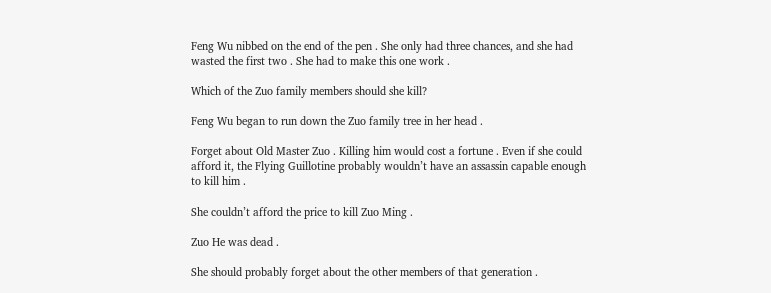Feng Wu nibbed on the end of the pen . She only had three chances, and she had wasted the first two . She had to make this one work .

Which of the Zuo family members should she kill?

Feng Wu began to run down the Zuo family tree in her head .

Forget about Old Master Zuo . Killing him would cost a fortune . Even if she could afford it, the Flying Guillotine probably wouldn’t have an assassin capable enough to kill him .

She couldn’t afford the price to kill Zuo Ming .

Zuo He was dead .

She should probably forget about the other members of that generation .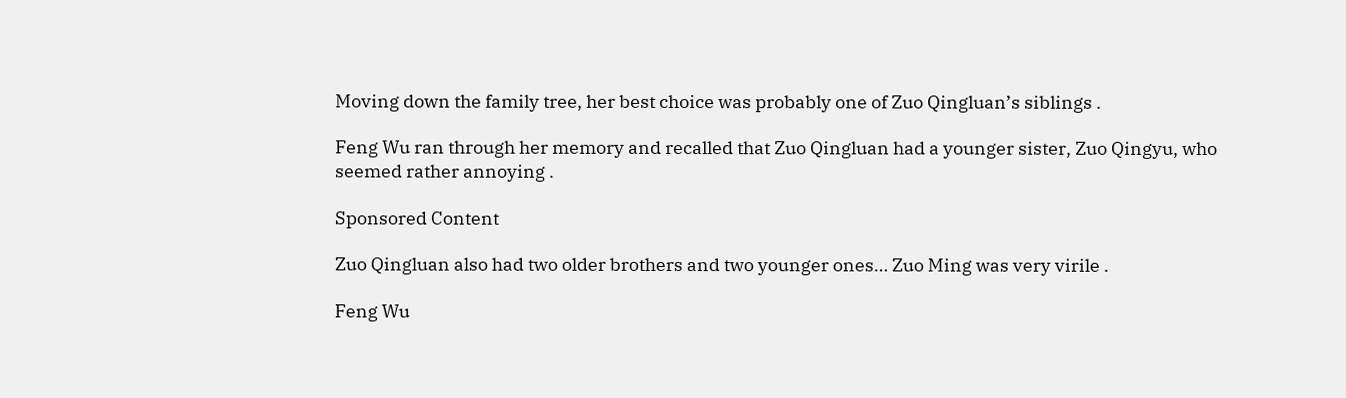Moving down the family tree, her best choice was probably one of Zuo Qingluan’s siblings .

Feng Wu ran through her memory and recalled that Zuo Qingluan had a younger sister, Zuo Qingyu, who seemed rather annoying .

Sponsored Content

Zuo Qingluan also had two older brothers and two younger ones… Zuo Ming was very virile .

Feng Wu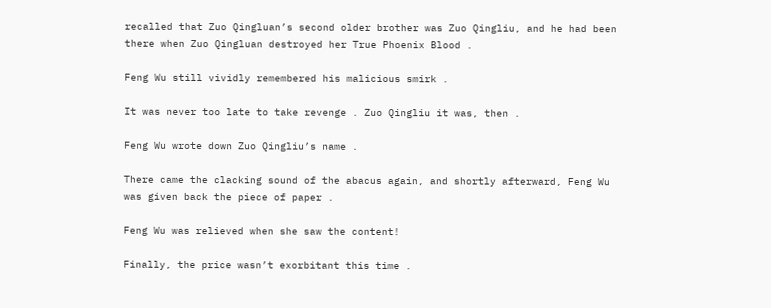recalled that Zuo Qingluan’s second older brother was Zuo Qingliu, and he had been there when Zuo Qingluan destroyed her True Phoenix Blood .

Feng Wu still vividly remembered his malicious smirk .

It was never too late to take revenge . Zuo Qingliu it was, then .

Feng Wu wrote down Zuo Qingliu’s name .

There came the clacking sound of the abacus again, and shortly afterward, Feng Wu was given back the piece of paper .

Feng Wu was relieved when she saw the content!

Finally, the price wasn’t exorbitant this time .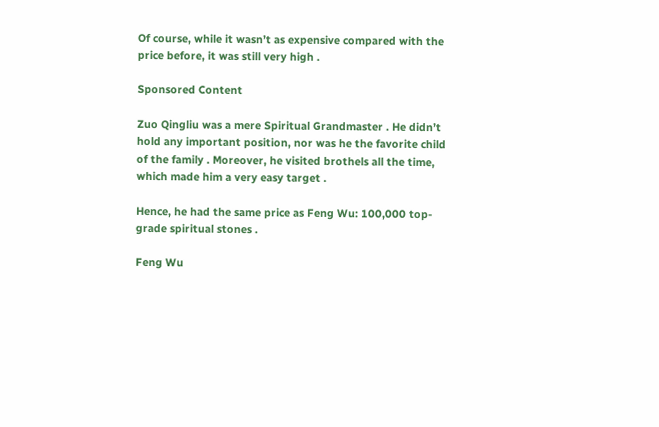Of course, while it wasn’t as expensive compared with the price before, it was still very high .

Sponsored Content

Zuo Qingliu was a mere Spiritual Grandmaster . He didn’t hold any important position, nor was he the favorite child of the family . Moreover, he visited brothels all the time, which made him a very easy target .

Hence, he had the same price as Feng Wu: 100,000 top-grade spiritual stones .

Feng Wu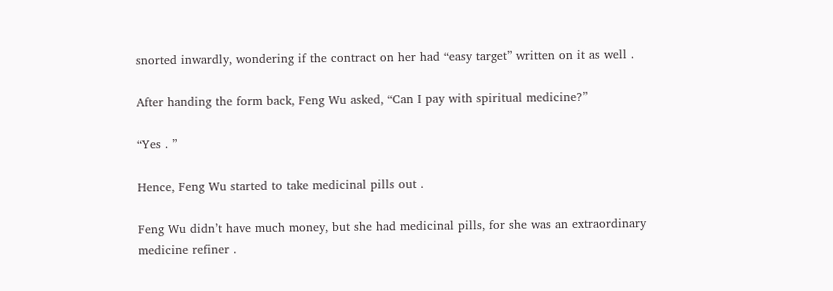snorted inwardly, wondering if the contract on her had “easy target” written on it as well .

After handing the form back, Feng Wu asked, “Can I pay with spiritual medicine?”

“Yes . ”

Hence, Feng Wu started to take medicinal pills out .

Feng Wu didn’t have much money, but she had medicinal pills, for she was an extraordinary medicine refiner .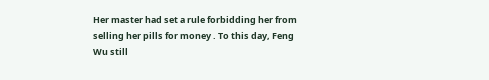Her master had set a rule forbidding her from selling her pills for money . To this day, Feng Wu still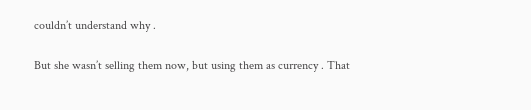couldn’t understand why .

But she wasn’t selling them now, but using them as currency . That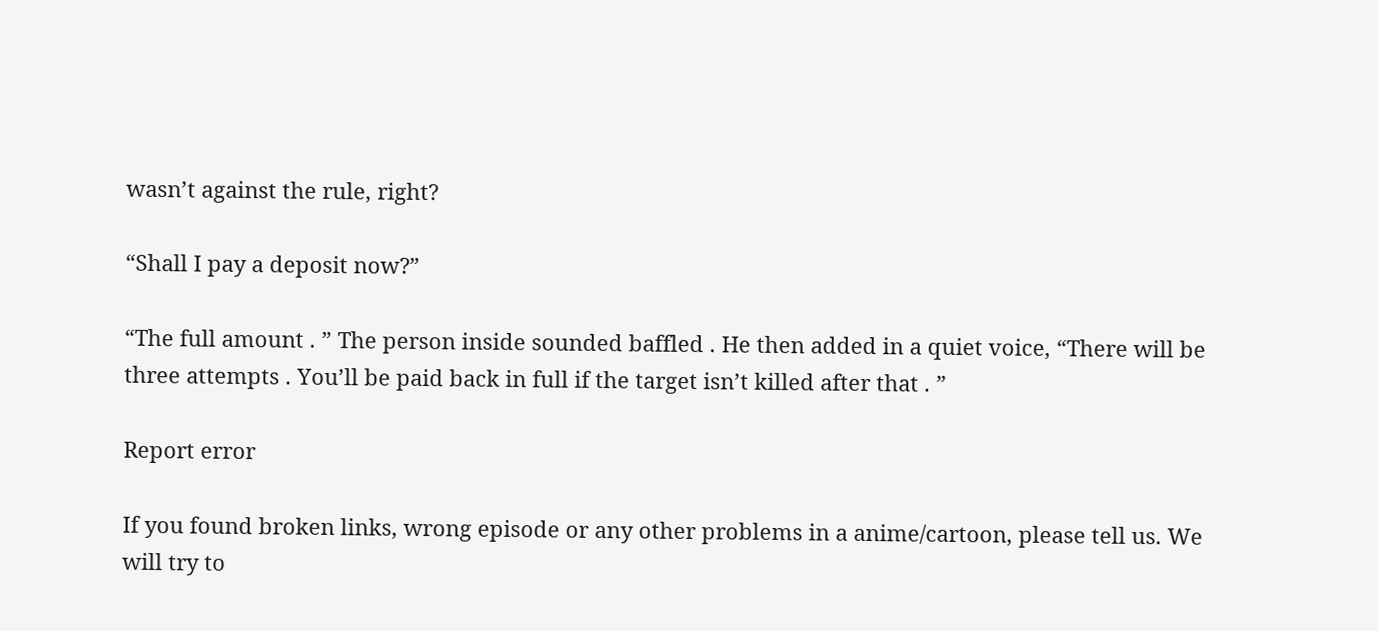wasn’t against the rule, right?

“Shall I pay a deposit now?”

“The full amount . ” The person inside sounded baffled . He then added in a quiet voice, “There will be three attempts . You’ll be paid back in full if the target isn’t killed after that . ”

Report error

If you found broken links, wrong episode or any other problems in a anime/cartoon, please tell us. We will try to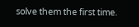solve them the first time.